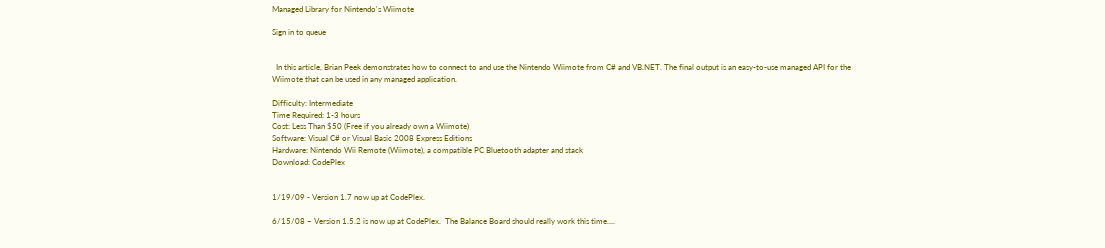Managed Library for Nintendo's Wiimote

Sign in to queue


  In this article, Brian Peek demonstrates how to connect to and use the Nintendo Wiimote from C# and VB.NET. The final output is an easy-to-use managed API for the Wiimote that can be used in any managed application.

Difficulty: Intermediate
Time Required: 1-3 hours
Cost: Less Than $50 (Free if you already own a Wiimote)
Software: Visual C# or Visual Basic 2008 Express Editions
Hardware: Nintendo Wii Remote (Wiimote), a compatible PC Bluetooth adapter and stack
Download: CodePlex


1/19/09 - Version 1.7 now up at CodePlex.

6/15/08 – Version 1.5.2 is now up at CodePlex.  The Balance Board should really work this time….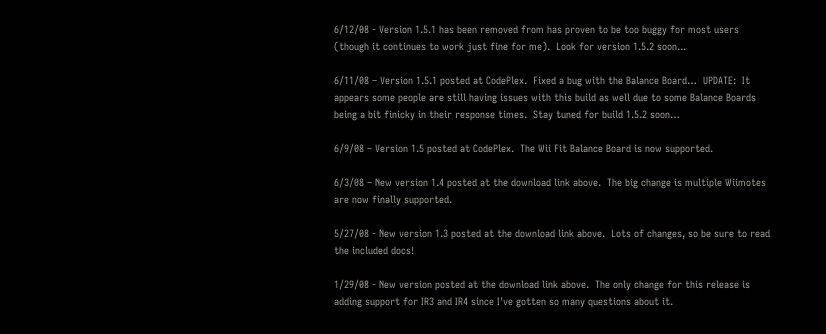6/12/08 - Version 1.5.1 has been removed from has proven to be too buggy for most users (though it continues to work just fine for me).  Look for version 1.5.2 soon...

6/11/08 – Version 1.5.1 posted at CodePlex.  Fixed a bug with the Balance Board…  UPDATE:  It appears some people are still having issues with this build as well due to some Balance Boards being a bit finicky in their response times.  Stay tuned for build 1.5.2 soon…

6/9/08 – Version 1.5 posted at CodePlex.  The Wii Fit Balance Board is now supported.

6/3/08 – New version 1.4 posted at the download link above.  The big change is multiple Wiimotes are now finally supported.

5/27/08 - New version 1.3 posted at the download link above.  Lots of changes, so be sure to read the included docs!

1/29/08 - New version posted at the download link above.  The only change for this release is adding support for IR3 and IR4 since I've gotten so many questions about it.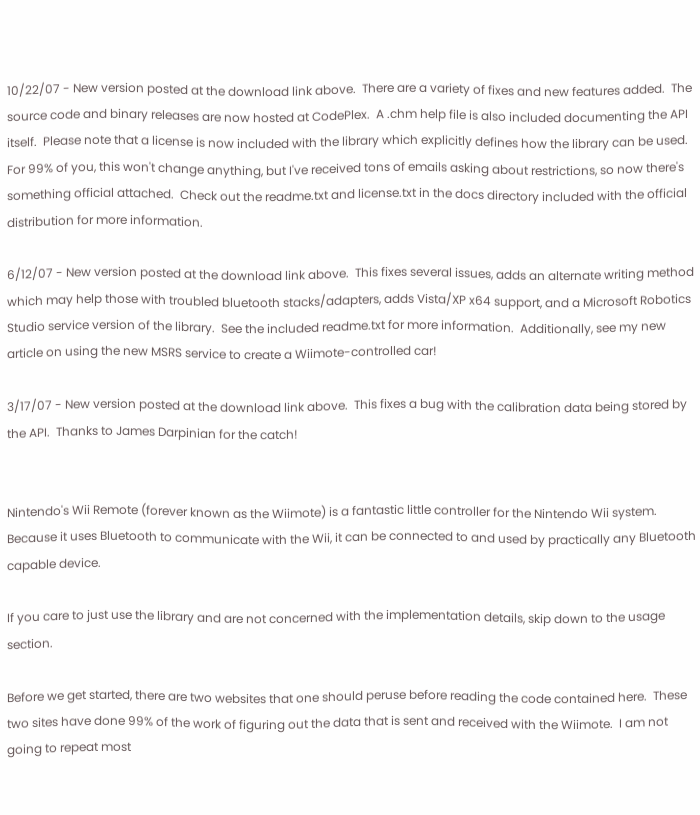10/22/07 - New version posted at the download link above.  There are a variety of fixes and new features added.  The source code and binary releases are now hosted at CodePlex.  A .chm help file is also included documenting the API itself.  Please note that a license is now included with the library which explicitly defines how the library can be used.  For 99% of you, this won't change anything, but I've received tons of emails asking about restrictions, so now there's something official attached.  Check out the readme.txt and license.txt in the docs directory included with the official distribution for more information.

6/12/07 - New version posted at the download link above.  This fixes several issues, adds an alternate writing method which may help those with troubled bluetooth stacks/adapters, adds Vista/XP x64 support, and a Microsoft Robotics Studio service version of the library.  See the included readme.txt for more information.  Additionally, see my new article on using the new MSRS service to create a Wiimote-controlled car!

3/17/07 - New version posted at the download link above.  This fixes a bug with the calibration data being stored by the API.  Thanks to James Darpinian for the catch!


Nintendo's Wii Remote (forever known as the Wiimote) is a fantastic little controller for the Nintendo Wii system.  Because it uses Bluetooth to communicate with the Wii, it can be connected to and used by practically any Bluetooth capable device.

If you care to just use the library and are not concerned with the implementation details, skip down to the usage section.

Before we get started, there are two websites that one should peruse before reading the code contained here.  These two sites have done 99% of the work of figuring out the data that is sent and received with the Wiimote.  I am not going to repeat most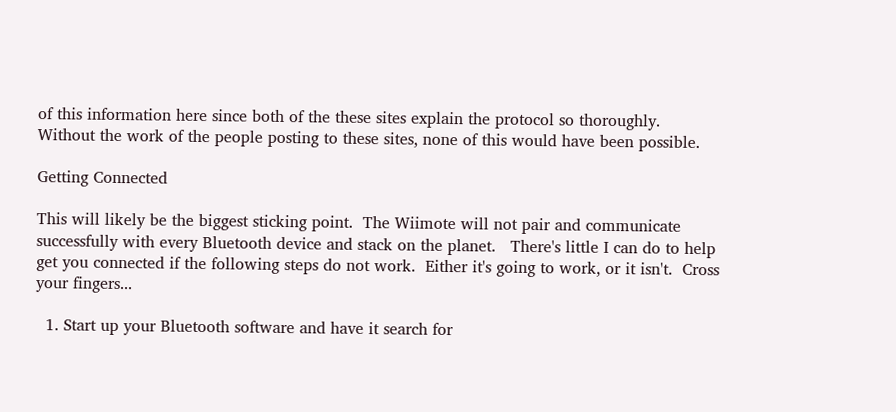of this information here since both of the these sites explain the protocol so thoroughly.  Without the work of the people posting to these sites, none of this would have been possible.

Getting Connected

This will likely be the biggest sticking point.  The Wiimote will not pair and communicate successfully with every Bluetooth device and stack on the planet.   There's little I can do to help get you connected if the following steps do not work.  Either it's going to work, or it isn't.  Cross your fingers...

  1. Start up your Bluetooth software and have it search for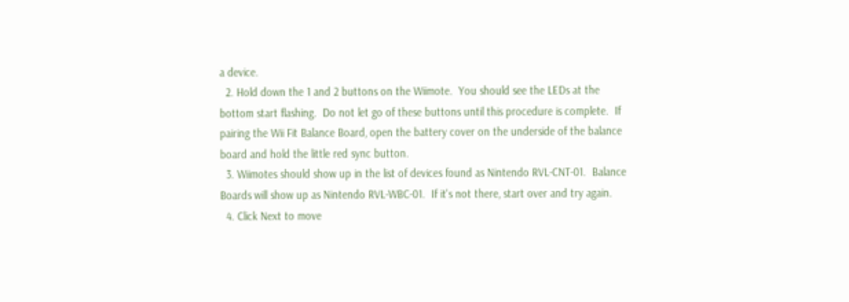a device.
  2. Hold down the 1 and 2 buttons on the Wiimote.  You should see the LEDs at the bottom start flashing.  Do not let go of these buttons until this procedure is complete.  If pairing the Wii Fit Balance Board, open the battery cover on the underside of the balance board and hold the little red sync button.
  3. Wiimotes should show up in the list of devices found as Nintendo RVL-CNT-01.  Balance Boards will show up as Nintendo RVL-WBC-01.  If it's not there, start over and try again.
  4. Click Next to move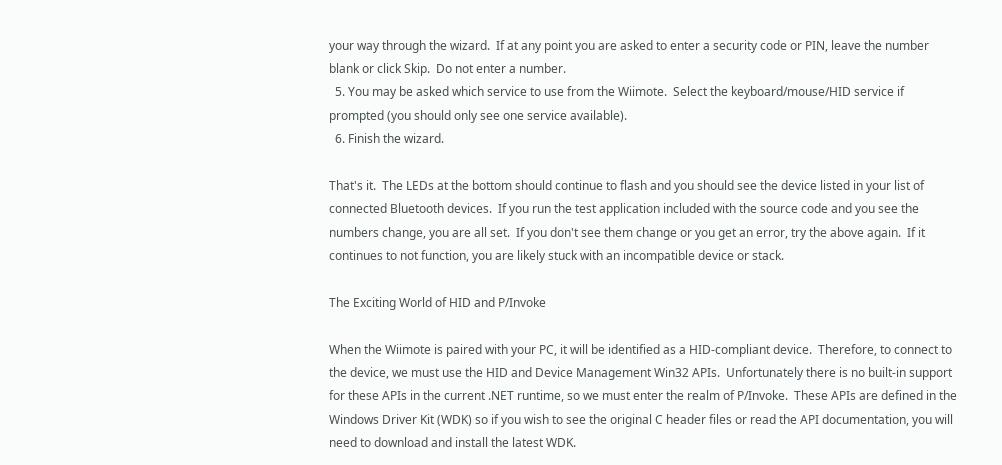your way through the wizard.  If at any point you are asked to enter a security code or PIN, leave the number blank or click Skip.  Do not enter a number.
  5. You may be asked which service to use from the Wiimote.  Select the keyboard/mouse/HID service if prompted (you should only see one service available).
  6. Finish the wizard.

That's it.  The LEDs at the bottom should continue to flash and you should see the device listed in your list of connected Bluetooth devices.  If you run the test application included with the source code and you see the numbers change, you are all set.  If you don't see them change or you get an error, try the above again.  If it continues to not function, you are likely stuck with an incompatible device or stack.

The Exciting World of HID and P/Invoke

When the Wiimote is paired with your PC, it will be identified as a HID-compliant device.  Therefore, to connect to the device, we must use the HID and Device Management Win32 APIs.  Unfortunately there is no built-in support for these APIs in the current .NET runtime, so we must enter the realm of P/Invoke.  These APIs are defined in the Windows Driver Kit (WDK) so if you wish to see the original C header files or read the API documentation, you will need to download and install the latest WDK.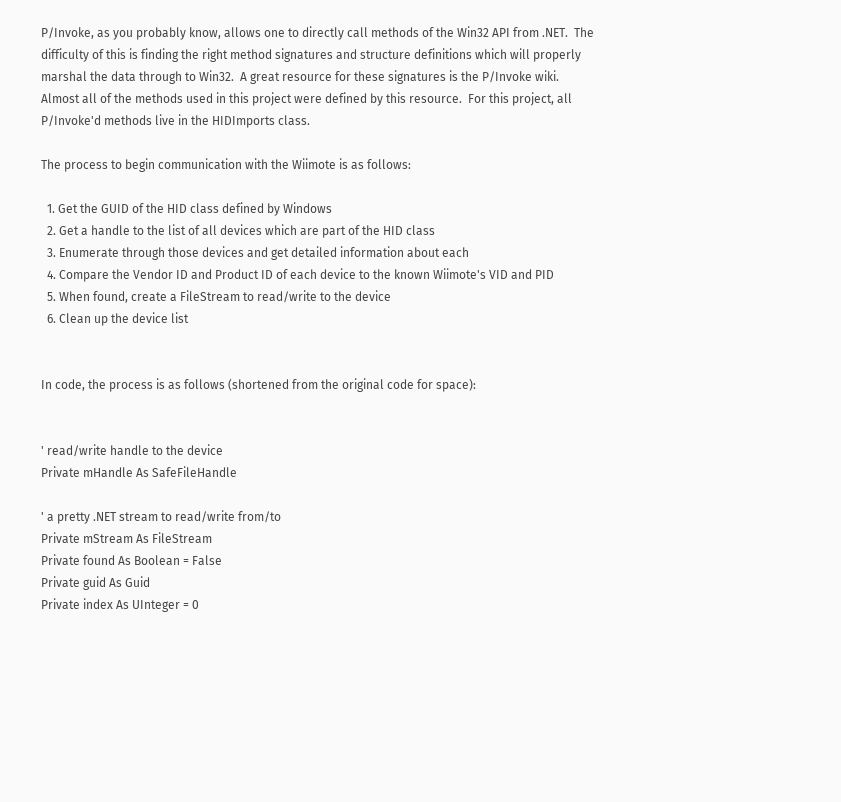P/Invoke, as you probably know, allows one to directly call methods of the Win32 API from .NET.  The difficulty of this is finding the right method signatures and structure definitions which will properly marshal the data through to Win32.  A great resource for these signatures is the P/Invoke wiki.  Almost all of the methods used in this project were defined by this resource.  For this project, all P/Invoke'd methods live in the HIDImports class.

The process to begin communication with the Wiimote is as follows:

  1. Get the GUID of the HID class defined by Windows
  2. Get a handle to the list of all devices which are part of the HID class
  3. Enumerate through those devices and get detailed information about each
  4. Compare the Vendor ID and Product ID of each device to the known Wiimote's VID and PID
  5. When found, create a FileStream to read/write to the device
  6. Clean up the device list


In code, the process is as follows (shortened from the original code for space):


' read/write handle to the device
Private mHandle As SafeFileHandle

' a pretty .NET stream to read/write from/to
Private mStream As FileStream
Private found As Boolean = False
Private guid As Guid
Private index As UInteger = 0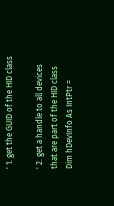' 1. get the GUID of the HID class

' 2. get a handle to all devices that are part of the HID class
Dim hDevInfo As IntPtr =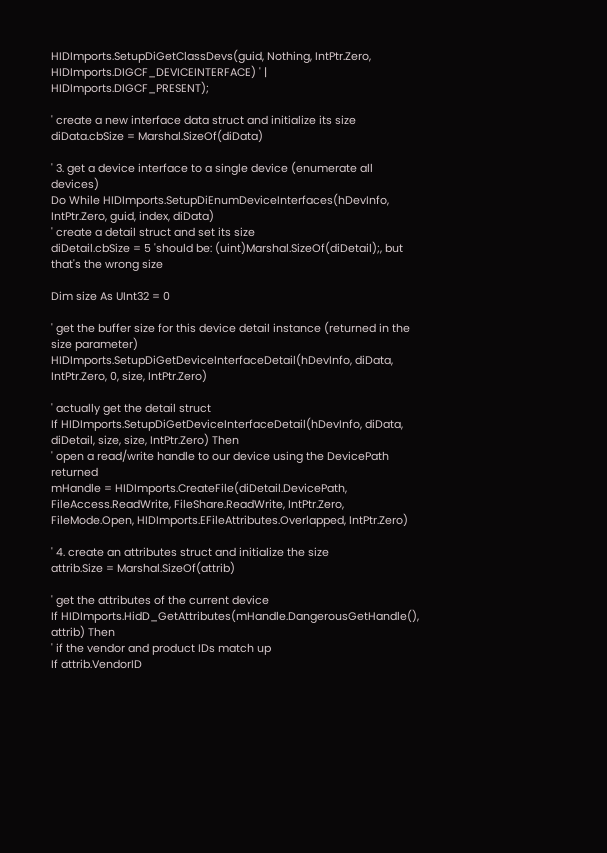HIDImports.SetupDiGetClassDevs(guid, Nothing, IntPtr.Zero, HIDImports.DIGCF_DEVICEINTERFACE) ' | HIDImports.DIGCF_PRESENT);

' create a new interface data struct and initialize its size
diData.cbSize = Marshal.SizeOf(diData)

' 3. get a device interface to a single device (enumerate all devices)
Do While HIDImports.SetupDiEnumDeviceInterfaces(hDevInfo, IntPtr.Zero, guid, index, diData)
' create a detail struct and set its size
diDetail.cbSize = 5 'should be: (uint)Marshal.SizeOf(diDetail);, but that's the wrong size

Dim size As UInt32 = 0

' get the buffer size for this device detail instance (returned in the size parameter)
HIDImports.SetupDiGetDeviceInterfaceDetail(hDevInfo, diData, IntPtr.Zero, 0, size, IntPtr.Zero)

' actually get the detail struct
If HIDImports.SetupDiGetDeviceInterfaceDetail(hDevInfo, diData, diDetail, size, size, IntPtr.Zero) Then
' open a read/write handle to our device using the DevicePath returned
mHandle = HIDImports.CreateFile(diDetail.DevicePath, FileAccess.ReadWrite, FileShare.ReadWrite, IntPtr.Zero, FileMode.Open, HIDImports.EFileAttributes.Overlapped, IntPtr.Zero)

' 4. create an attributes struct and initialize the size
attrib.Size = Marshal.SizeOf(attrib)

' get the attributes of the current device
If HIDImports.HidD_GetAttributes(mHandle.DangerousGetHandle(), attrib) Then
' if the vendor and product IDs match up
If attrib.VendorID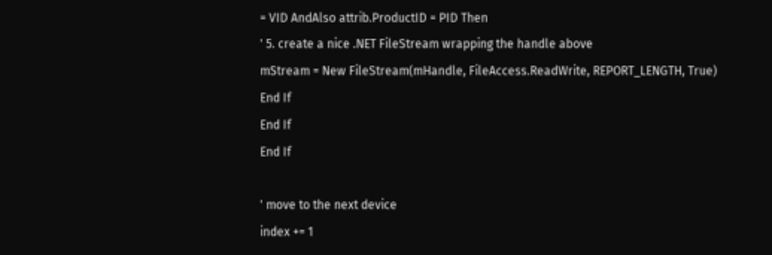= VID AndAlso attrib.ProductID = PID Then
' 5. create a nice .NET FileStream wrapping the handle above
mStream = New FileStream(mHandle, FileAccess.ReadWrite, REPORT_LENGTH, True)
End If
End If
End If

' move to the next device
index += 1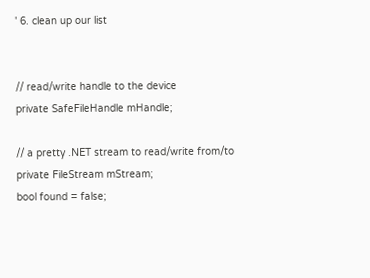' 6. clean up our list


// read/write handle to the device
private SafeFileHandle mHandle;

// a pretty .NET stream to read/write from/to
private FileStream mStream;
bool found = false;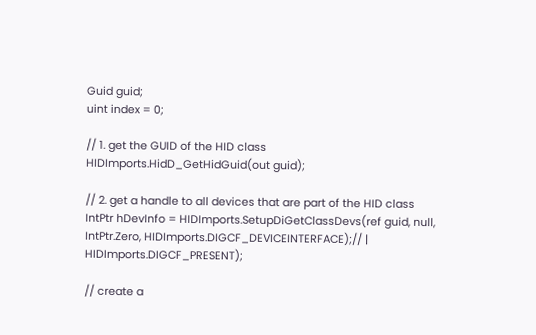Guid guid;
uint index = 0;

// 1. get the GUID of the HID class
HIDImports.HidD_GetHidGuid(out guid);

// 2. get a handle to all devices that are part of the HID class
IntPtr hDevInfo = HIDImports.SetupDiGetClassDevs(ref guid, null, IntPtr.Zero, HIDImports.DIGCF_DEVICEINTERFACE);// | HIDImports.DIGCF_PRESENT);

// create a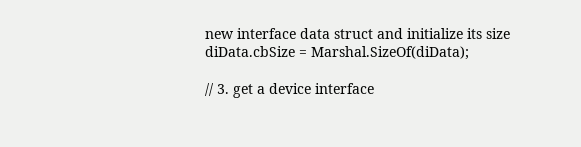new interface data struct and initialize its size
diData.cbSize = Marshal.SizeOf(diData);

// 3. get a device interface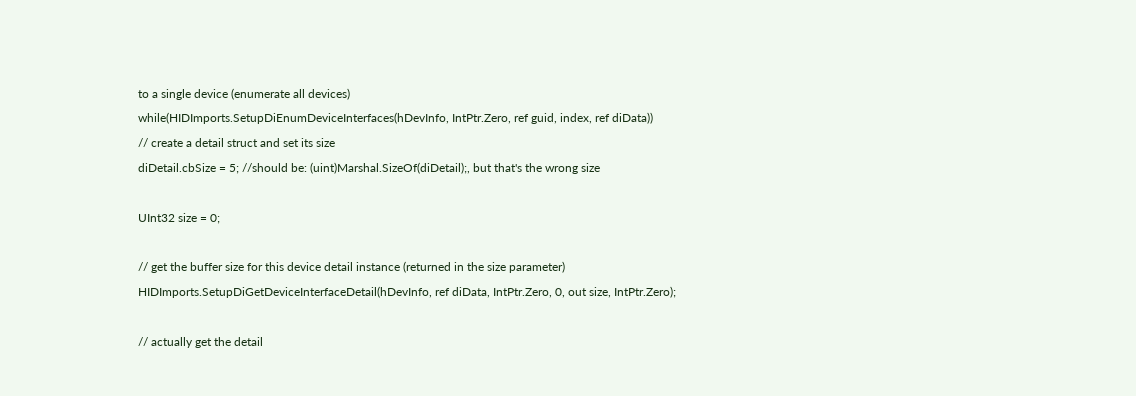to a single device (enumerate all devices)
while(HIDImports.SetupDiEnumDeviceInterfaces(hDevInfo, IntPtr.Zero, ref guid, index, ref diData))
// create a detail struct and set its size
diDetail.cbSize = 5; //should be: (uint)Marshal.SizeOf(diDetail);, but that's the wrong size

UInt32 size = 0;

// get the buffer size for this device detail instance (returned in the size parameter)
HIDImports.SetupDiGetDeviceInterfaceDetail(hDevInfo, ref diData, IntPtr.Zero, 0, out size, IntPtr.Zero);

// actually get the detail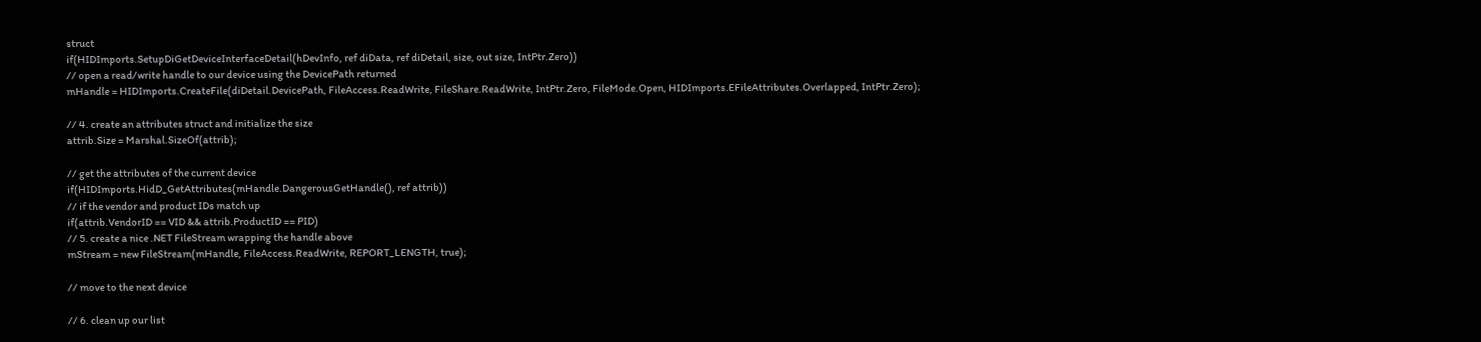struct
if(HIDImports.SetupDiGetDeviceInterfaceDetail(hDevInfo, ref diData, ref diDetail, size, out size, IntPtr.Zero))
// open a read/write handle to our device using the DevicePath returned
mHandle = HIDImports.CreateFile(diDetail.DevicePath, FileAccess.ReadWrite, FileShare.ReadWrite, IntPtr.Zero, FileMode.Open, HIDImports.EFileAttributes.Overlapped, IntPtr.Zero);

// 4. create an attributes struct and initialize the size
attrib.Size = Marshal.SizeOf(attrib);

// get the attributes of the current device
if(HIDImports.HidD_GetAttributes(mHandle.DangerousGetHandle(), ref attrib))
// if the vendor and product IDs match up
if(attrib.VendorID == VID && attrib.ProductID == PID)
// 5. create a nice .NET FileStream wrapping the handle above
mStream = new FileStream(mHandle, FileAccess.ReadWrite, REPORT_LENGTH, true);

// move to the next device

// 6. clean up our list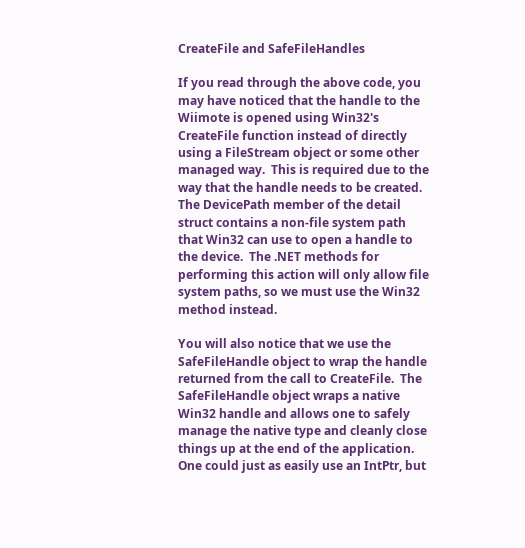CreateFile and SafeFileHandles

If you read through the above code, you may have noticed that the handle to the Wiimote is opened using Win32's CreateFile function instead of directly using a FileStream object or some other managed way.  This is required due to the way that the handle needs to be created.  The DevicePath member of the detail struct contains a non-file system path that Win32 can use to open a handle to the device.  The .NET methods for performing this action will only allow file system paths, so we must use the Win32 method instead.

You will also notice that we use the SafeFileHandle object to wrap the handle returned from the call to CreateFile.  The SafeFileHandle object wraps a native Win32 handle and allows one to safely manage the native type and cleanly close things up at the end of the application.  One could just as easily use an IntPtr, but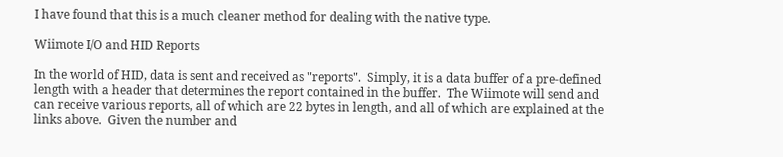I have found that this is a much cleaner method for dealing with the native type.

Wiimote I/O and HID Reports

In the world of HID, data is sent and received as "reports".  Simply, it is a data buffer of a pre-defined length with a header that determines the report contained in the buffer.  The Wiimote will send and can receive various reports, all of which are 22 bytes in length, and all of which are explained at the links above.  Given the number and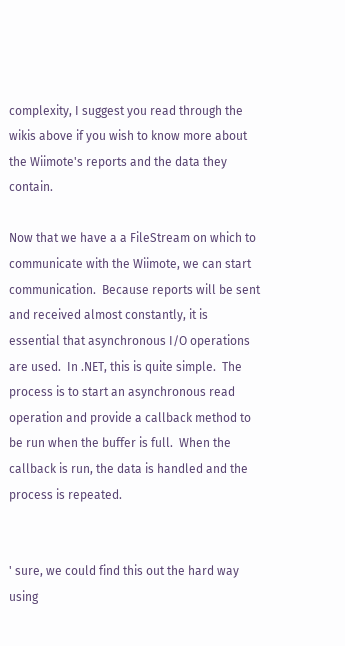complexity, I suggest you read through the wikis above if you wish to know more about the Wiimote's reports and the data they contain.

Now that we have a a FileStream on which to communicate with the Wiimote, we can start communication.  Because reports will be sent and received almost constantly, it is essential that asynchronous I/O operations are used.  In .NET, this is quite simple.  The process is to start an asynchronous read operation and provide a callback method to be run when the buffer is full.  When the callback is run, the data is handled and the process is repeated.


' sure, we could find this out the hard way using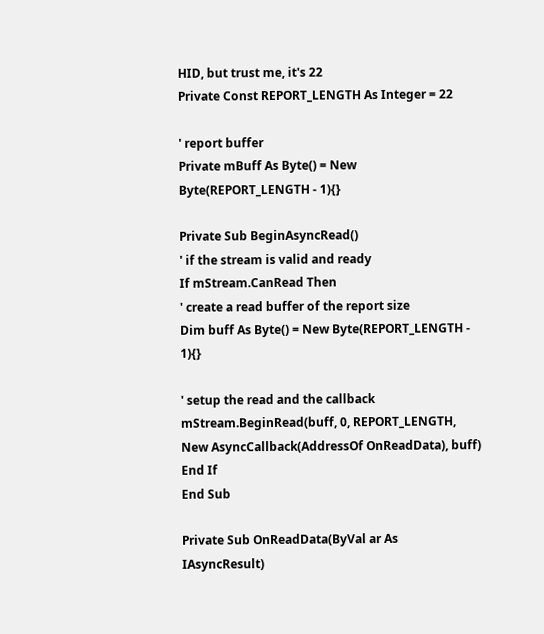HID, but trust me, it's 22
Private Const REPORT_LENGTH As Integer = 22

' report buffer
Private mBuff As Byte() = New Byte(REPORT_LENGTH - 1){}

Private Sub BeginAsyncRead()
' if the stream is valid and ready
If mStream.CanRead Then
' create a read buffer of the report size
Dim buff As Byte() = New Byte(REPORT_LENGTH - 1){}

' setup the read and the callback
mStream.BeginRead(buff, 0, REPORT_LENGTH, New AsyncCallback(AddressOf OnReadData), buff)
End If
End Sub

Private Sub OnReadData(ByVal ar As IAsyncResult)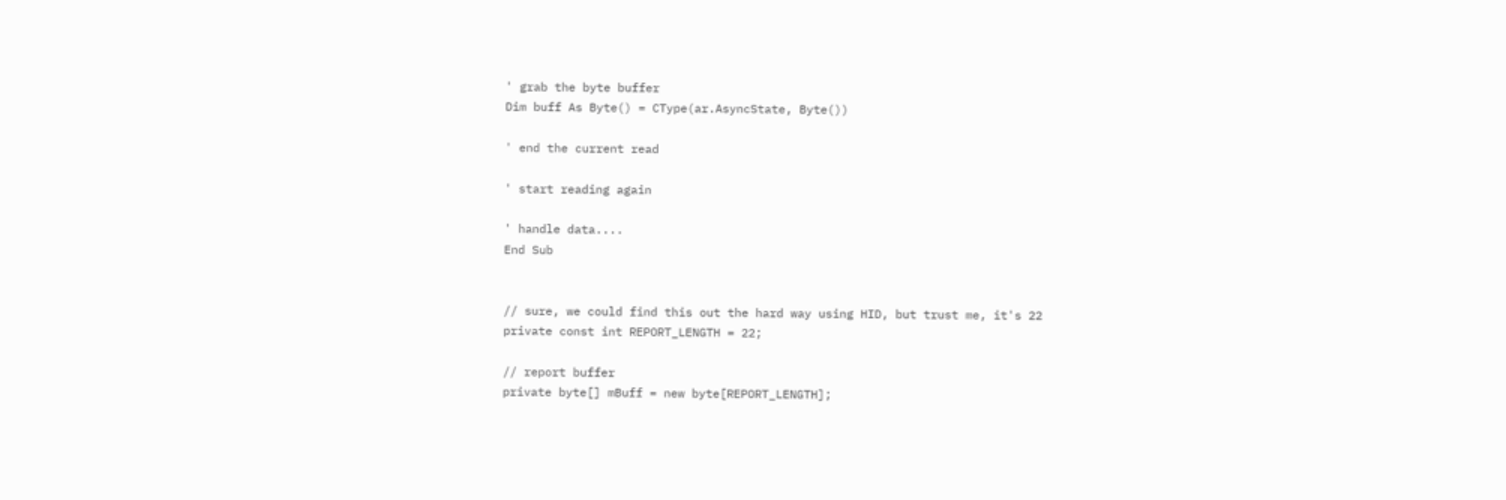' grab the byte buffer
Dim buff As Byte() = CType(ar.AsyncState, Byte())

' end the current read

' start reading again

' handle data....
End Sub


// sure, we could find this out the hard way using HID, but trust me, it's 22
private const int REPORT_LENGTH = 22;

// report buffer
private byte[] mBuff = new byte[REPORT_LENGTH];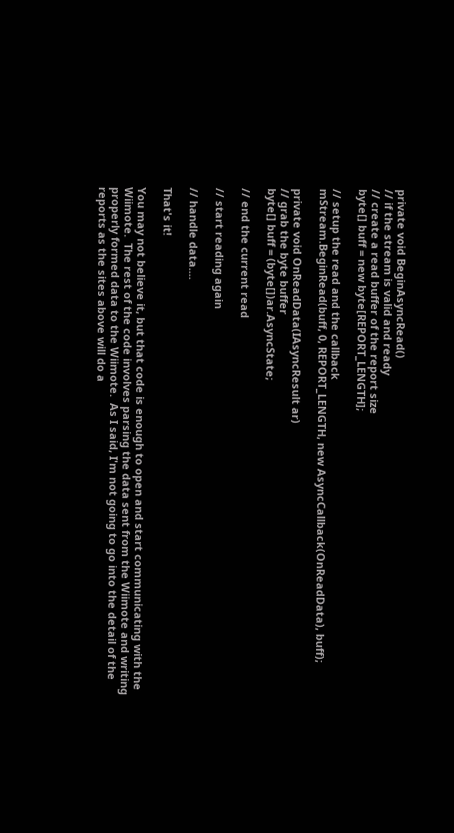private void BeginAsyncRead()
// if the stream is valid and ready
// create a read buffer of the report size
byte[] buff = new byte[REPORT_LENGTH];

// setup the read and the callback
mStream.BeginRead(buff, 0, REPORT_LENGTH, new AsyncCallback(OnReadData), buff);

private void OnReadData(IAsyncResult ar)
// grab the byte buffer
byte[] buff = (byte[])ar.AsyncState;

// end the current read

// start reading again

// handle data....

That's it!

You may not believe it, but that code is enough to open and start communicating with the Wiimote.  The rest of the code involves parsing the data sent from the Wiimote and writing properly formed data to the Wiimote.  As I said, I'm not going to go into the detail of the reports as the sites above will do a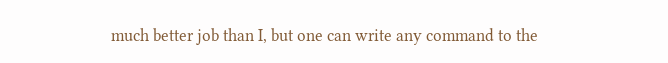much better job than I, but one can write any command to the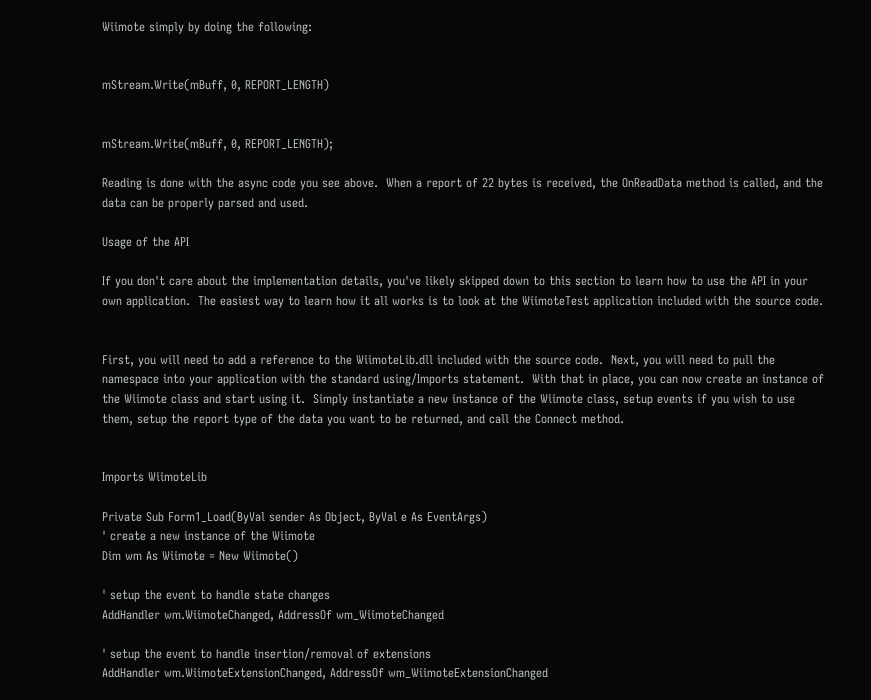Wiimote simply by doing the following:


mStream.Write(mBuff, 0, REPORT_LENGTH)


mStream.Write(mBuff, 0, REPORT_LENGTH);

Reading is done with the async code you see above.  When a report of 22 bytes is received, the OnReadData method is called, and the data can be properly parsed and used.

Usage of the API

If you don't care about the implementation details, you've likely skipped down to this section to learn how to use the API in your own application.  The easiest way to learn how it all works is to look at the WiimoteTest application included with the source code.


First, you will need to add a reference to the WiimoteLib.dll included with the source code.  Next, you will need to pull the namespace into your application with the standard using/Imports statement.  With that in place, you can now create an instance of the Wiimote class and start using it.  Simply instantiate a new instance of the Wiimote class, setup events if you wish to use them, setup the report type of the data you want to be returned, and call the Connect method.


Imports WiimoteLib

Private Sub Form1_Load(ByVal sender As Object, ByVal e As EventArgs)
' create a new instance of the Wiimote
Dim wm As Wiimote = New Wiimote()

' setup the event to handle state changes
AddHandler wm.WiimoteChanged, AddressOf wm_WiimoteChanged

' setup the event to handle insertion/removal of extensions
AddHandler wm.WiimoteExtensionChanged, AddressOf wm_WiimoteExtensionChanged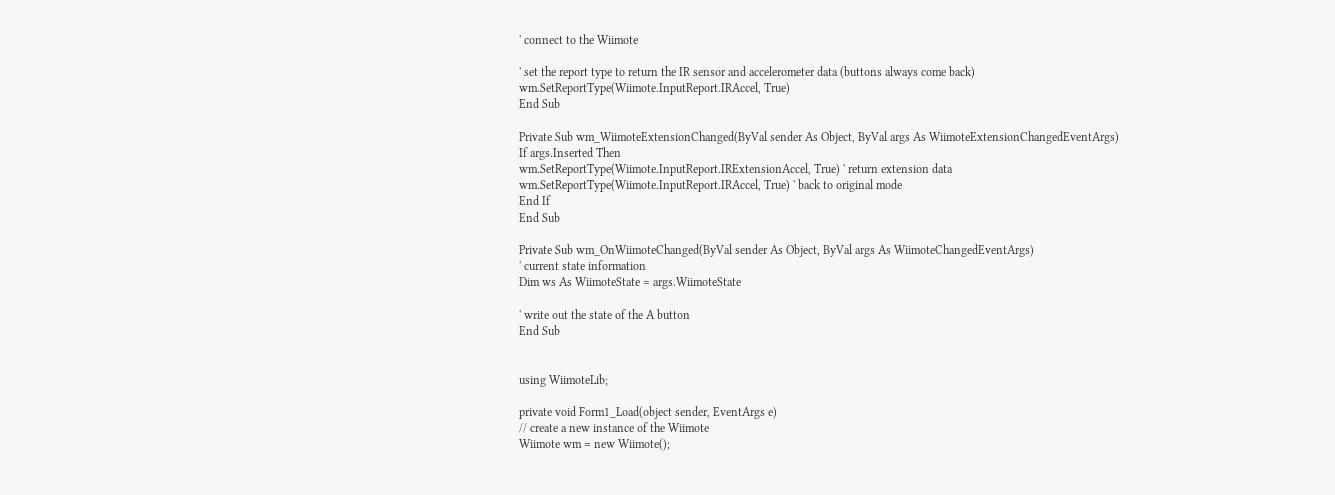' connect to the Wiimote

' set the report type to return the IR sensor and accelerometer data (buttons always come back)
wm.SetReportType(Wiimote.InputReport.IRAccel, True)
End Sub

Private Sub wm_WiimoteExtensionChanged(ByVal sender As Object, ByVal args As WiimoteExtensionChangedEventArgs)
If args.Inserted Then
wm.SetReportType(Wiimote.InputReport.IRExtensionAccel, True) ' return extension data
wm.SetReportType(Wiimote.InputReport.IRAccel, True) ' back to original mode
End If
End Sub

Private Sub wm_OnWiimoteChanged(ByVal sender As Object, ByVal args As WiimoteChangedEventArgs)
' current state information
Dim ws As WiimoteState = args.WiimoteState

' write out the state of the A button
End Sub


using WiimoteLib;

private void Form1_Load(object sender, EventArgs e)
// create a new instance of the Wiimote
Wiimote wm = new Wiimote();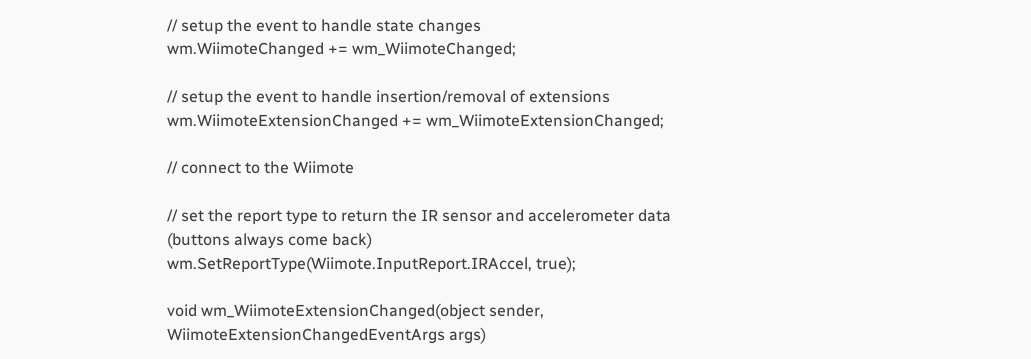// setup the event to handle state changes
wm.WiimoteChanged += wm_WiimoteChanged;

// setup the event to handle insertion/removal of extensions
wm.WiimoteExtensionChanged += wm_WiimoteExtensionChanged;

// connect to the Wiimote

// set the report type to return the IR sensor and accelerometer data (buttons always come back)
wm.SetReportType(Wiimote.InputReport.IRAccel, true);

void wm_WiimoteExtensionChanged(object sender, WiimoteExtensionChangedEventArgs args)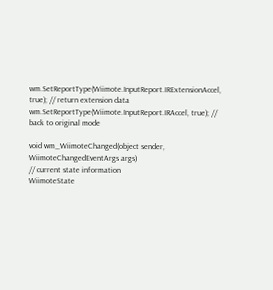wm.SetReportType(Wiimote.InputReport.IRExtensionAccel, true); // return extension data
wm.SetReportType(Wiimote.InputReport.IRAccel, true); // back to original mode

void wm_WiimoteChanged(object sender, WiimoteChangedEventArgs args)
// current state information
WiimoteState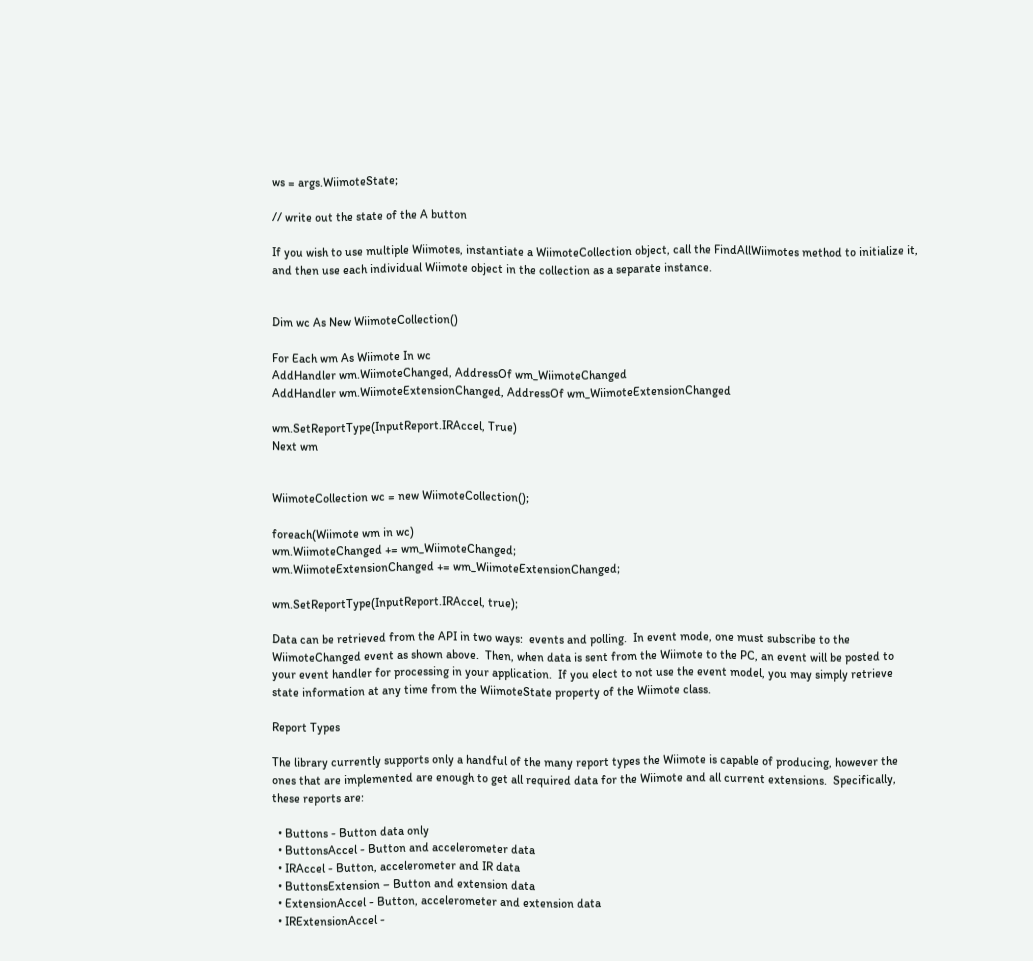ws = args.WiimoteState;

// write out the state of the A button

If you wish to use multiple Wiimotes, instantiate a WiimoteCollection object, call the FindAllWiimotes method to initialize it, and then use each individual Wiimote object in the collection as a separate instance.


Dim wc As New WiimoteCollection()

For Each wm As Wiimote In wc
AddHandler wm.WiimoteChanged, AddressOf wm_WiimoteChanged
AddHandler wm.WiimoteExtensionChanged, AddressOf wm_WiimoteExtensionChanged

wm.SetReportType(InputReport.IRAccel, True)
Next wm


WiimoteCollection wc = new WiimoteCollection();

foreach(Wiimote wm in wc)
wm.WiimoteChanged += wm_WiimoteChanged;
wm.WiimoteExtensionChanged += wm_WiimoteExtensionChanged;

wm.SetReportType(InputReport.IRAccel, true);

Data can be retrieved from the API in two ways:  events and polling.  In event mode, one must subscribe to the WiimoteChanged event as shown above.  Then, when data is sent from the Wiimote to the PC, an event will be posted to your event handler for processing in your application.  If you elect to not use the event model, you may simply retrieve state information at any time from the WiimoteState property of the Wiimote class.

Report Types

The library currently supports only a handful of the many report types the Wiimote is capable of producing, however the ones that are implemented are enough to get all required data for the Wiimote and all current extensions.  Specifically, these reports are:

  • Buttons - Button data only
  • ButtonsAccel - Button and accelerometer data
  • IRAccel - Button, accelerometer and IR data
  • ButtonsExtension – Button and extension data
  • ExtensionAccel - Button, accelerometer and extension data
  • IRExtensionAccel -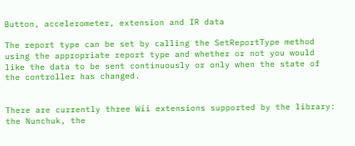Button, accelerometer, extension and IR data

The report type can be set by calling the SetReportType method using the appropriate report type and whether or not you would like the data to be sent continuously or only when the state of the controller has changed.


There are currently three Wii extensions supported by the library: the Nunchuk, the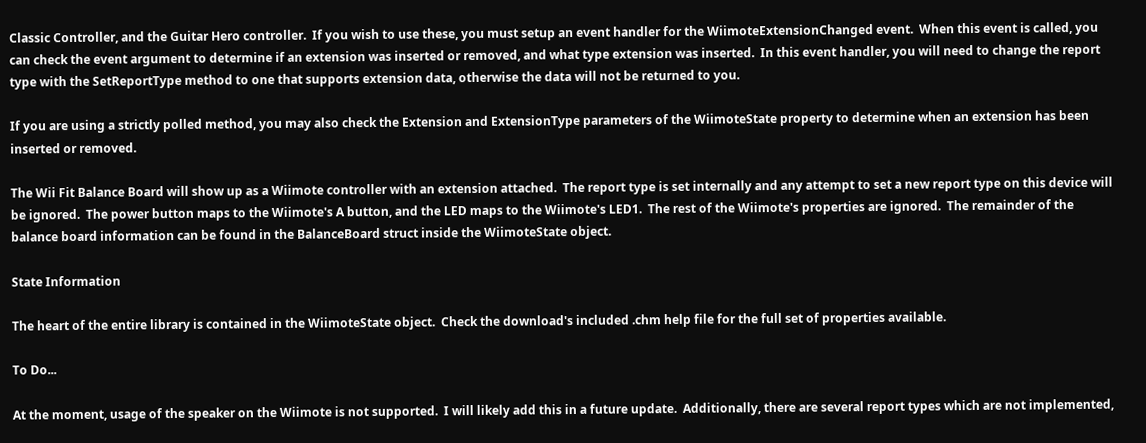Classic Controller, and the Guitar Hero controller.  If you wish to use these, you must setup an event handler for the WiimoteExtensionChanged event.  When this event is called, you can check the event argument to determine if an extension was inserted or removed, and what type extension was inserted.  In this event handler, you will need to change the report type with the SetReportType method to one that supports extension data, otherwise the data will not be returned to you.

If you are using a strictly polled method, you may also check the Extension and ExtensionType parameters of the WiimoteState property to determine when an extension has been inserted or removed.

The Wii Fit Balance Board will show up as a Wiimote controller with an extension attached.  The report type is set internally and any attempt to set a new report type on this device will be ignored.  The power button maps to the Wiimote's A button, and the LED maps to the Wiimote's LED1.  The rest of the Wiimote's properties are ignored.  The remainder of the balance board information can be found in the BalanceBoard struct inside the WiimoteState object.

State Information

The heart of the entire library is contained in the WiimoteState object.  Check the download's included .chm help file for the full set of properties available.

To Do...

At the moment, usage of the speaker on the Wiimote is not supported.  I will likely add this in a future update.  Additionally, there are several report types which are not implemented,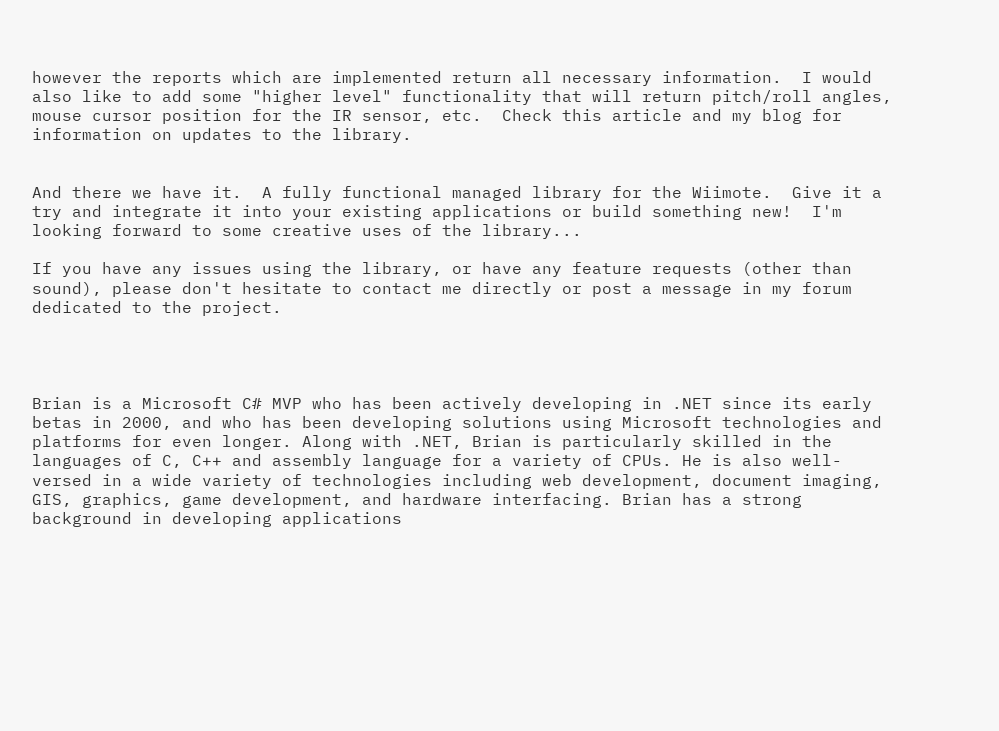however the reports which are implemented return all necessary information.  I would also like to add some "higher level" functionality that will return pitch/roll angles, mouse cursor position for the IR sensor, etc.  Check this article and my blog for information on updates to the library.


And there we have it.  A fully functional managed library for the Wiimote.  Give it a try and integrate it into your existing applications or build something new!  I'm looking forward to some creative uses of the library...

If you have any issues using the library, or have any feature requests (other than sound), please don't hesitate to contact me directly or post a message in my forum dedicated to the project.




Brian is a Microsoft C# MVP who has been actively developing in .NET since its early betas in 2000, and who has been developing solutions using Microsoft technologies and platforms for even longer. Along with .NET, Brian is particularly skilled in the languages of C, C++ and assembly language for a variety of CPUs. He is also well-versed in a wide variety of technologies including web development, document imaging, GIS, graphics, game development, and hardware interfacing. Brian has a strong background in developing applications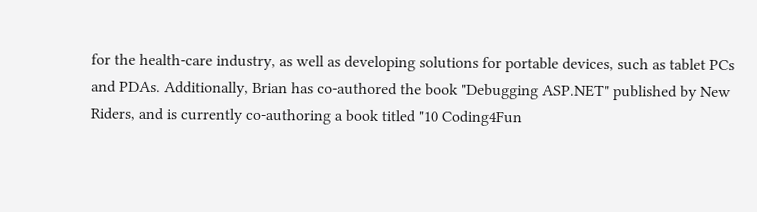for the health-care industry, as well as developing solutions for portable devices, such as tablet PCs and PDAs. Additionally, Brian has co-authored the book "Debugging ASP.NET" published by New Riders, and is currently co-authoring a book titled "10 Coding4Fun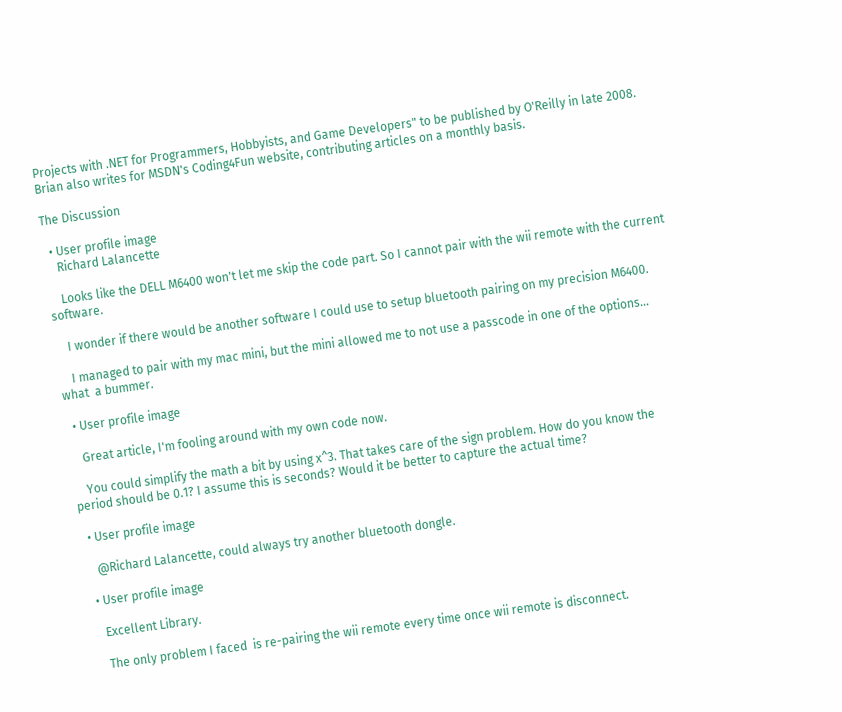Projects with .NET for Programmers, Hobbyists, and Game Developers" to be published by O'Reilly in late 2008. Brian also writes for MSDN's Coding4Fun website, contributing articles on a monthly basis.

The Discussion

  • User profile image
    Richard Lalancette

    Looks like the DELL M6400 won't let me skip the code part. So I cannot pair with the wii remote with the current software.

    I wonder if there would be another software I could use to setup bluetooth pairing on my precision M6400.

    I managed to pair with my mac mini, but the mini allowed me to not use a passcode in one of the options... what  a bummer.

  • User profile image

    Great article, I'm fooling around with my own code now.

    You could simplify the math a bit by using x^3. That takes care of the sign problem. How do you know the period should be 0.1? I assume this is seconds? Would it be better to capture the actual time?

  • User profile image

    @Richard Lalancette, could always try another bluetooth dongle.

  • User profile image

    Excellent Library.

    The only problem I faced  is re-pairing the wii remote every time once wii remote is disconnect.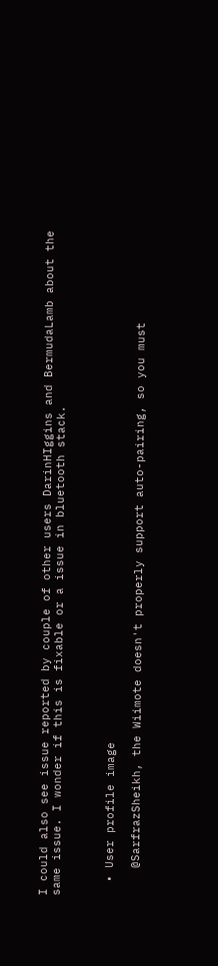I could also see issue reported by couple of other users DarinHIggins and BermudaLamb about the same issue. I wonder if this is fixable or a issue in bluetooth stack.



  • User profile image

    @SarfrazSheikh, the Wiimote doesn't properly support auto-pairing, so you must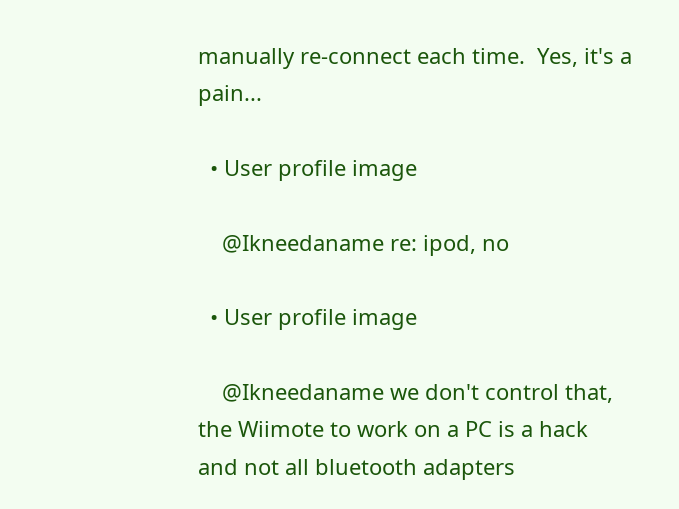manually re-connect each time.  Yes, it's a pain...

  • User profile image

    @Ikneedaname re: ipod, no

  • User profile image

    @Ikneedaname we don't control that, the Wiimote to work on a PC is a hack and not all bluetooth adapters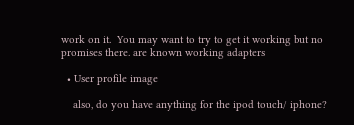work on it.  You may want to try to get it working but no promises there. are known working adapters

  • User profile image

    also, do you have anything for the ipod touch/ iphone?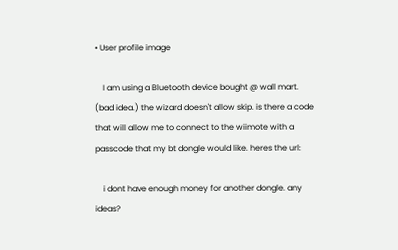• User profile image

    I am using a Bluetooth device bought @ wall mart. (bad idea.) the wizard doesn't allow skip. is there a code that will allow me to connect to the wiimote with a passcode that my bt dongle would like. heres the url:

    i dont have enough money for another dongle. any ideas?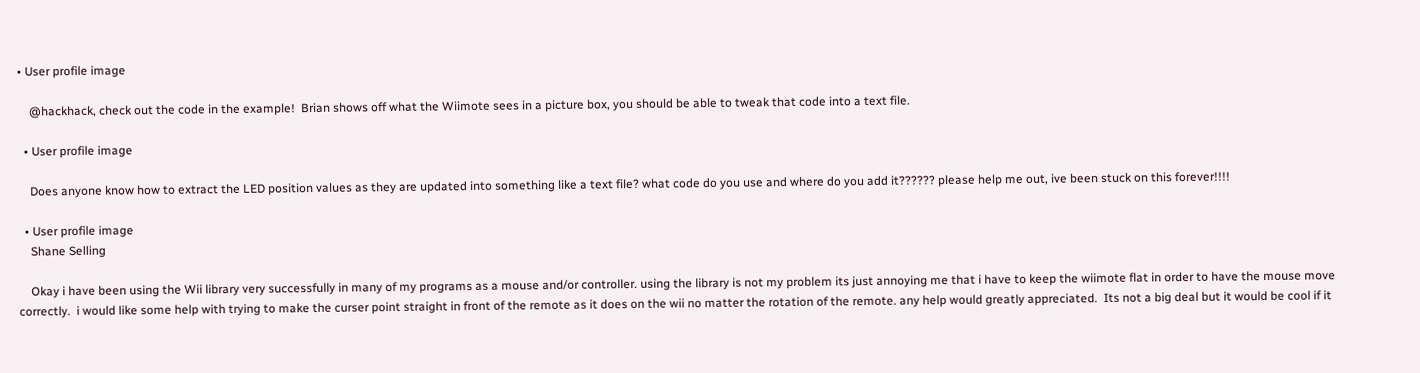• User profile image

    @hackhack, check out the code in the example!  Brian shows off what the Wiimote sees in a picture box, you should be able to tweak that code into a text file.

  • User profile image

    Does anyone know how to extract the LED position values as they are updated into something like a text file? what code do you use and where do you add it?????? please help me out, ive been stuck on this forever!!!!

  • User profile image
    Shane Selling

    Okay i have been using the Wii library very successfully in many of my programs as a mouse and/or controller. using the library is not my problem its just annoying me that i have to keep the wiimote flat in order to have the mouse move correctly.  i would like some help with trying to make the curser point straight in front of the remote as it does on the wii no matter the rotation of the remote. any help would greatly appreciated.  Its not a big deal but it would be cool if it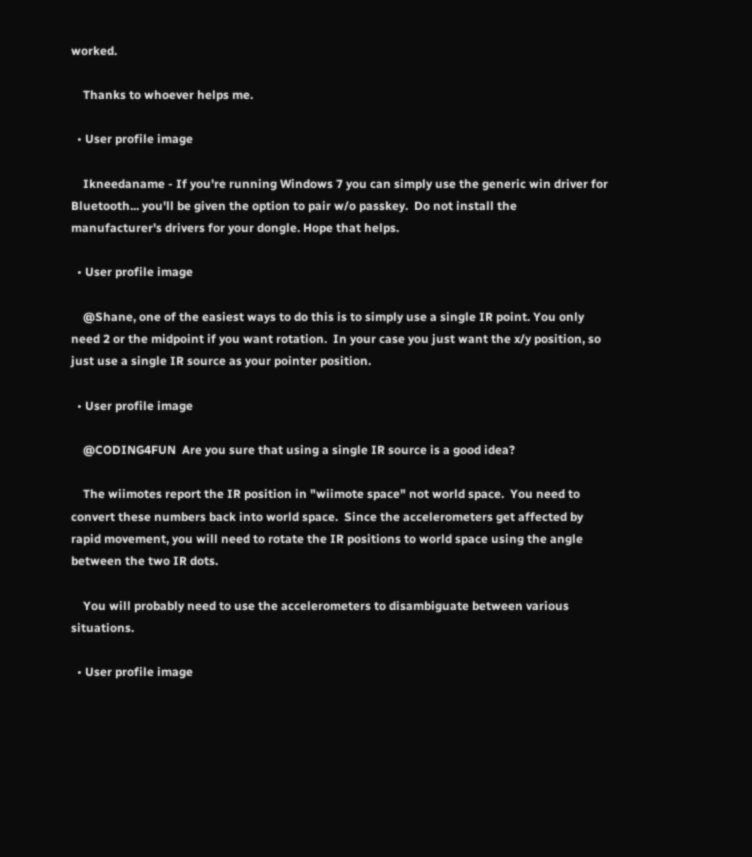worked.

    Thanks to whoever helps me.

  • User profile image

    Ikneedaname - If you're running Windows 7 you can simply use the generic win driver for Bluetooth... you'll be given the option to pair w/o passkey.  Do not install the manufacturer's drivers for your dongle. Hope that helps.

  • User profile image

    @Shane, one of the easiest ways to do this is to simply use a single IR point. You only need 2 or the midpoint if you want rotation.  In your case you just want the x/y position, so just use a single IR source as your pointer position.

  • User profile image

    @CODING4FUN  Are you sure that using a single IR source is a good idea?

    The wiimotes report the IR position in "wiimote space" not world space.  You need to convert these numbers back into world space.  Since the accelerometers get affected by rapid movement, you will need to rotate the IR positions to world space using the angle between the two IR dots.

    You will probably need to use the accelerometers to disambiguate between various situations.

  • User profile image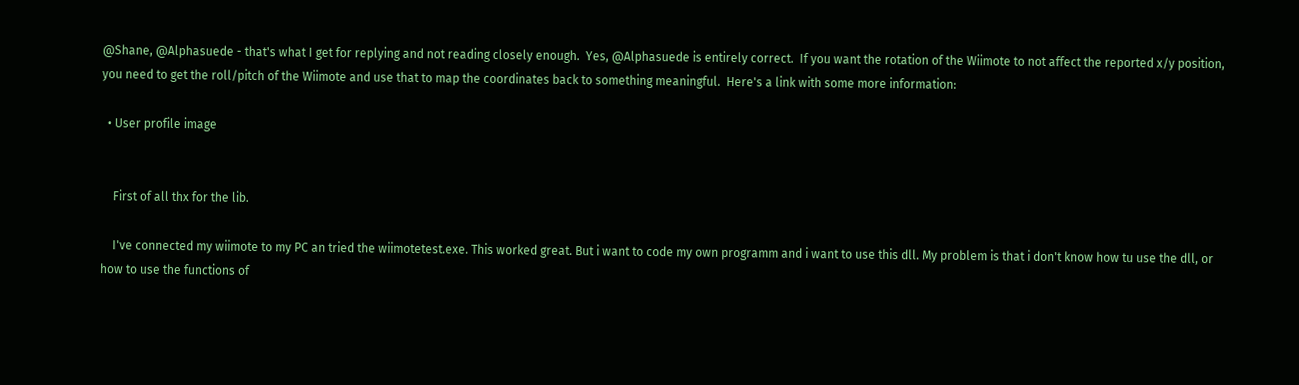@Shane, @Alphasuede - that's what I get for replying and not reading closely enough.  Yes, @Alphasuede is entirely correct.  If you want the rotation of the Wiimote to not affect the reported x/y position, you need to get the roll/pitch of the Wiimote and use that to map the coordinates back to something meaningful.  Here's a link with some more information:

  • User profile image


    First of all thx for the lib.

    I've connected my wiimote to my PC an tried the wiimotetest.exe. This worked great. But i want to code my own programm and i want to use this dll. My problem is that i don't know how tu use the dll, or how to use the functions of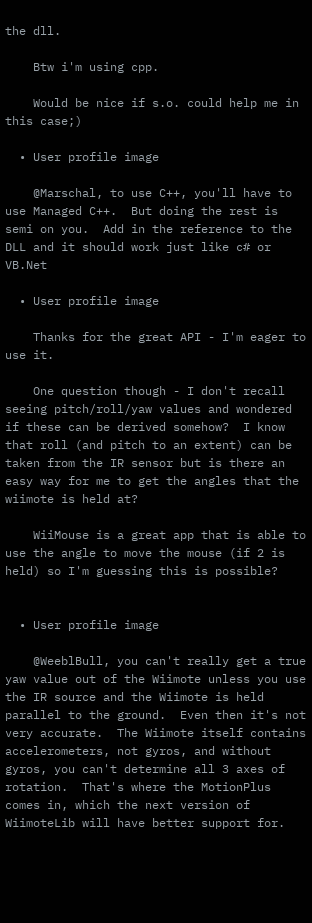the dll.

    Btw i'm using cpp.

    Would be nice if s.o. could help me in this case;)

  • User profile image

    @Marschal, to use C++, you'll have to use Managed C++.  But doing the rest is semi on you.  Add in the reference to the DLL and it should work just like c# or VB.Net

  • User profile image

    Thanks for the great API - I'm eager to use it.

    One question though - I don't recall seeing pitch/roll/yaw values and wondered if these can be derived somehow?  I know that roll (and pitch to an extent) can be taken from the IR sensor but is there an easy way for me to get the angles that the wiimote is held at?

    WiiMouse is a great app that is able to use the angle to move the mouse (if 2 is held) so I'm guessing this is possible?


  • User profile image

    @WeeblBull, you can't really get a true yaw value out of the Wiimote unless you use the IR source and the Wiimote is held parallel to the ground.  Even then it's not very accurate.  The Wiimote itself contains accelerometers, not gyros, and without gyros, you can't determine all 3 axes of rotation.  That's where the MotionPlus comes in, which the next version of WiimoteLib will have better support for.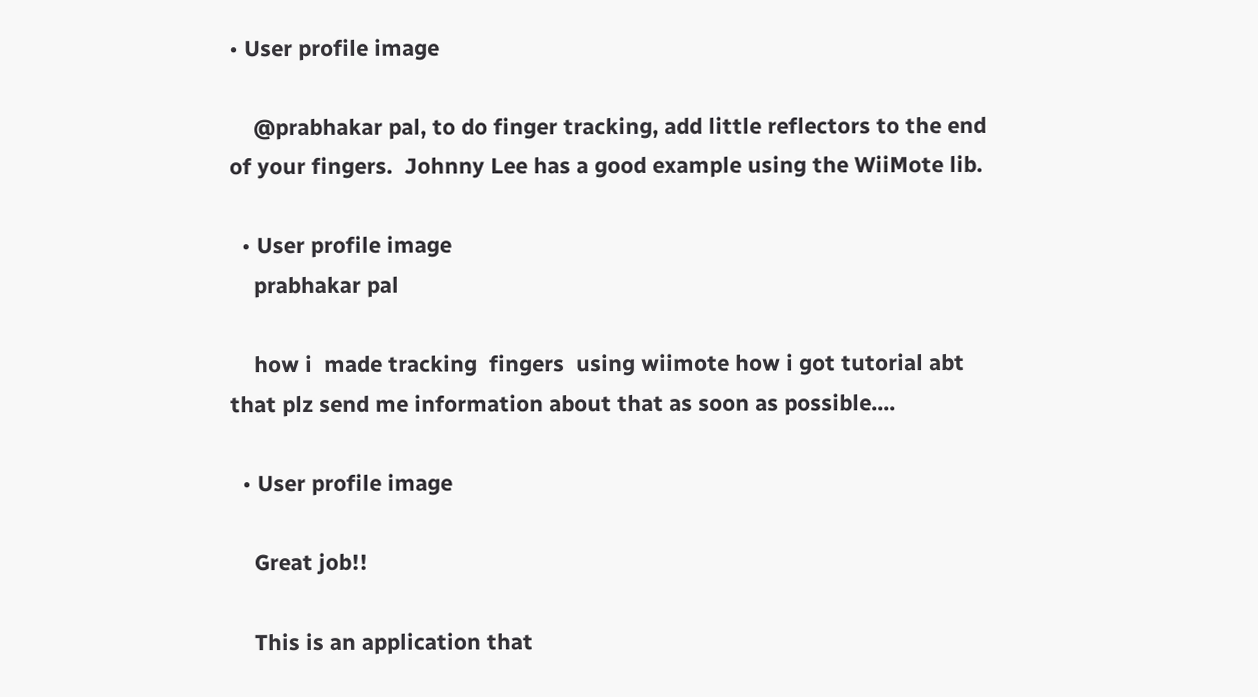• User profile image

    @prabhakar pal, to do finger tracking, add little reflectors to the end of your fingers.  Johnny Lee has a good example using the WiiMote lib.

  • User profile image
    prabhakar pal

    how i  made tracking  fingers  using wiimote how i got tutorial abt that plz send me information about that as soon as possible....

  • User profile image

    Great job!!

    This is an application that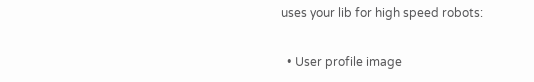uses your lib for high speed robots:

  • User profile image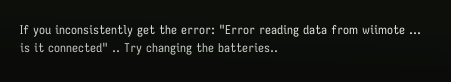If you inconsistently get the error: "Error reading data from wiimote ... is it connected" .. Try changing the batteries..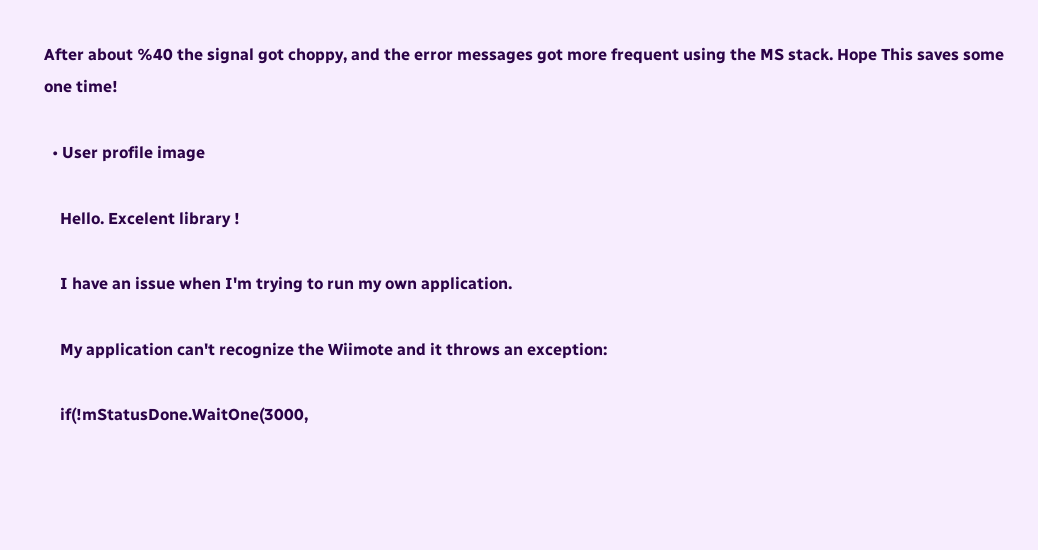After about %40 the signal got choppy, and the error messages got more frequent using the MS stack. Hope This saves some one time!

  • User profile image

    Hello. Excelent library !

    I have an issue when I'm trying to run my own application.

    My application can't recognize the Wiimote and it throws an exception:

    if(!mStatusDone.WaitOne(3000,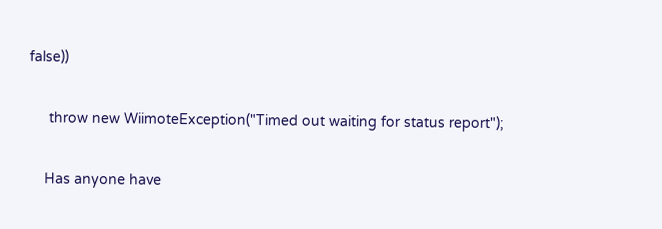false))

     throw new WiimoteException("Timed out waiting for status report");

    Has anyone have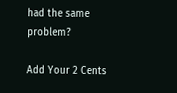had the same problem?

Add Your 2 Cents